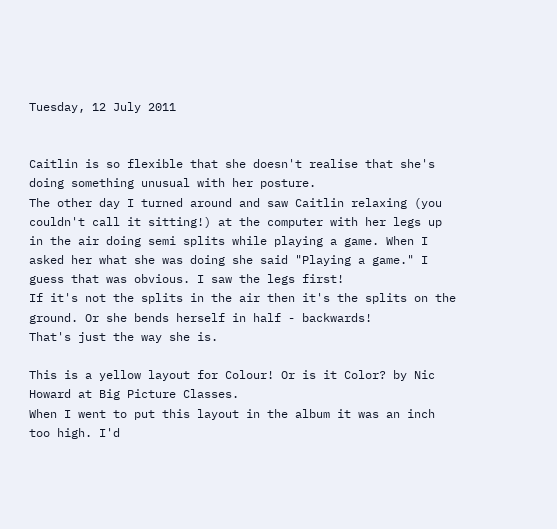Tuesday, 12 July 2011


Caitlin is so flexible that she doesn't realise that she's doing something unusual with her posture.
The other day I turned around and saw Caitlin relaxing (you couldn't call it sitting!) at the computer with her legs up in the air doing semi splits while playing a game. When I asked her what she was doing she said "Playing a game." I guess that was obvious. I saw the legs first!
If it's not the splits in the air then it's the splits on the ground. Or she bends herself in half - backwards!
That's just the way she is.

This is a yellow layout for Colour! Or is it Color? by Nic Howard at Big Picture Classes.
When I went to put this layout in the album it was an inch too high. I'd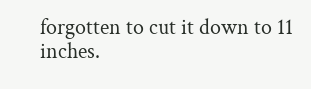forgotten to cut it down to 11 inches.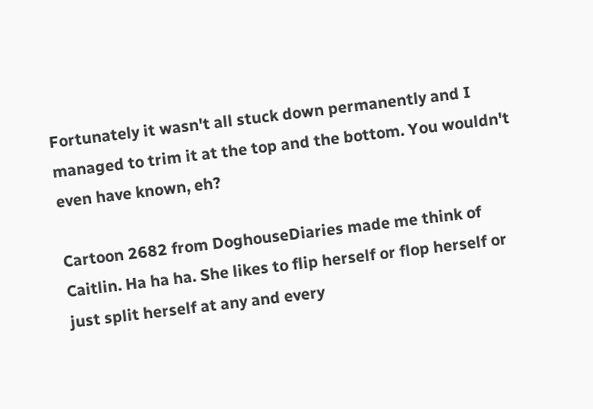Fortunately it wasn't all stuck down permanently and I managed to trim it at the top and the bottom. You wouldn't even have known, eh?

Cartoon 2682 from DoghouseDiaries made me think of Caitlin. Ha ha ha. She likes to flip herself or flop herself or just split herself at any and every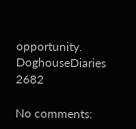opportunity.
DoghouseDiaries 2682

No comments: